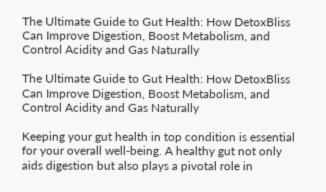The Ultimate Guide to Gut Health: How DetoxBliss Can Improve Digestion, Boost Metabolism, and Control Acidity and Gas Naturally

The Ultimate Guide to Gut Health: How DetoxBliss Can Improve Digestion, Boost Metabolism, and Control Acidity and Gas Naturally

Keeping your gut health in top condition is essential for your overall well-being. A healthy gut not only aids digestion but also plays a pivotal role in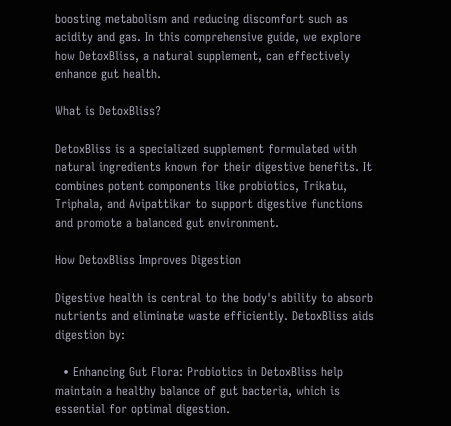boosting metabolism and reducing discomfort such as acidity and gas. In this comprehensive guide, we explore how DetoxBliss, a natural supplement, can effectively enhance gut health.

What is DetoxBliss?

DetoxBliss is a specialized supplement formulated with natural ingredients known for their digestive benefits. It combines potent components like probiotics, Trikatu, Triphala, and Avipattikar to support digestive functions and promote a balanced gut environment.

How DetoxBliss Improves Digestion

Digestive health is central to the body's ability to absorb nutrients and eliminate waste efficiently. DetoxBliss aids digestion by:

  • Enhancing Gut Flora: Probiotics in DetoxBliss help maintain a healthy balance of gut bacteria, which is essential for optimal digestion.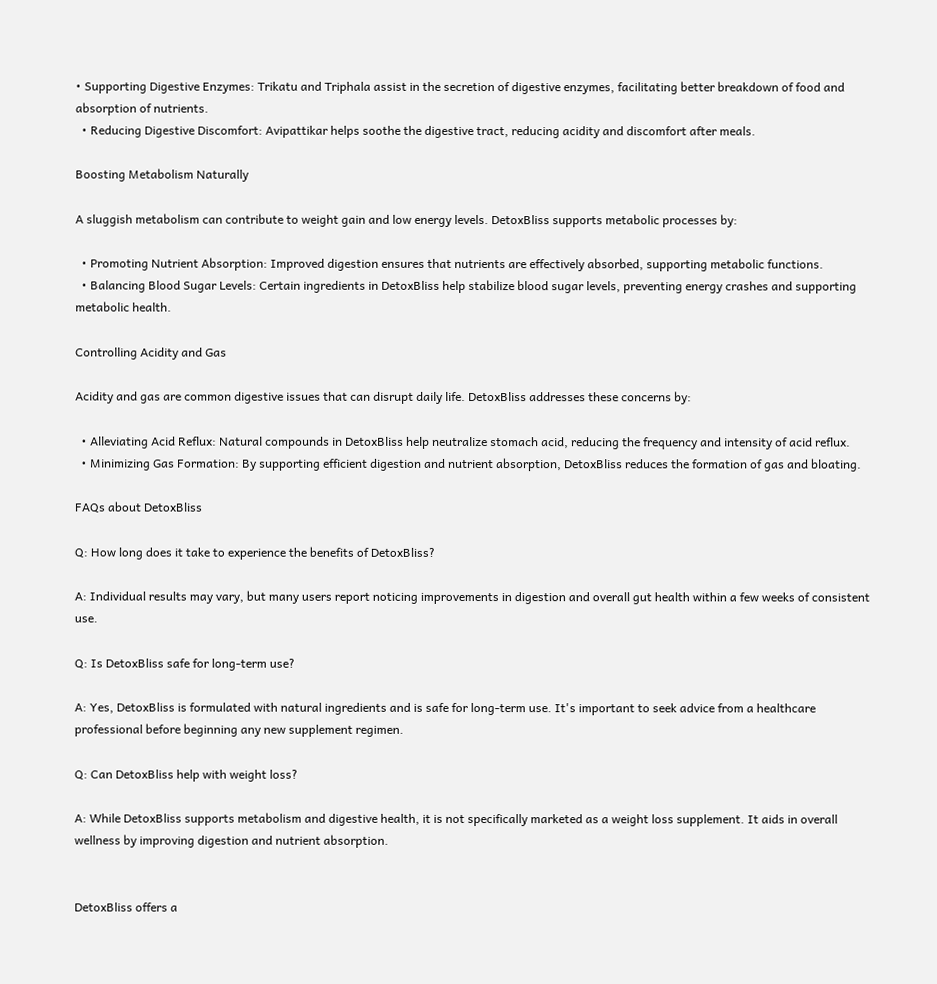• Supporting Digestive Enzymes: Trikatu and Triphala assist in the secretion of digestive enzymes, facilitating better breakdown of food and absorption of nutrients.
  • Reducing Digestive Discomfort: Avipattikar helps soothe the digestive tract, reducing acidity and discomfort after meals.

Boosting Metabolism Naturally

A sluggish metabolism can contribute to weight gain and low energy levels. DetoxBliss supports metabolic processes by:

  • Promoting Nutrient Absorption: Improved digestion ensures that nutrients are effectively absorbed, supporting metabolic functions.
  • Balancing Blood Sugar Levels: Certain ingredients in DetoxBliss help stabilize blood sugar levels, preventing energy crashes and supporting metabolic health.

Controlling Acidity and Gas

Acidity and gas are common digestive issues that can disrupt daily life. DetoxBliss addresses these concerns by:

  • Alleviating Acid Reflux: Natural compounds in DetoxBliss help neutralize stomach acid, reducing the frequency and intensity of acid reflux.
  • Minimizing Gas Formation: By supporting efficient digestion and nutrient absorption, DetoxBliss reduces the formation of gas and bloating.

FAQs about DetoxBliss

Q: How long does it take to experience the benefits of DetoxBliss?

A: Individual results may vary, but many users report noticing improvements in digestion and overall gut health within a few weeks of consistent use.

Q: Is DetoxBliss safe for long-term use?

A: Yes, DetoxBliss is formulated with natural ingredients and is safe for long-term use. It's important to seek advice from a healthcare professional before beginning any new supplement regimen.

Q: Can DetoxBliss help with weight loss?

A: While DetoxBliss supports metabolism and digestive health, it is not specifically marketed as a weight loss supplement. It aids in overall wellness by improving digestion and nutrient absorption.


DetoxBliss offers a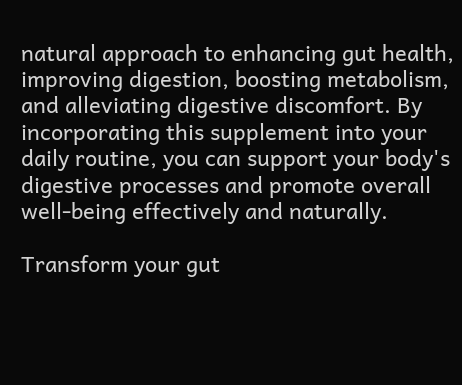natural approach to enhancing gut health, improving digestion, boosting metabolism, and alleviating digestive discomfort. By incorporating this supplement into your daily routine, you can support your body's digestive processes and promote overall well-being effectively and naturally.

Transform your gut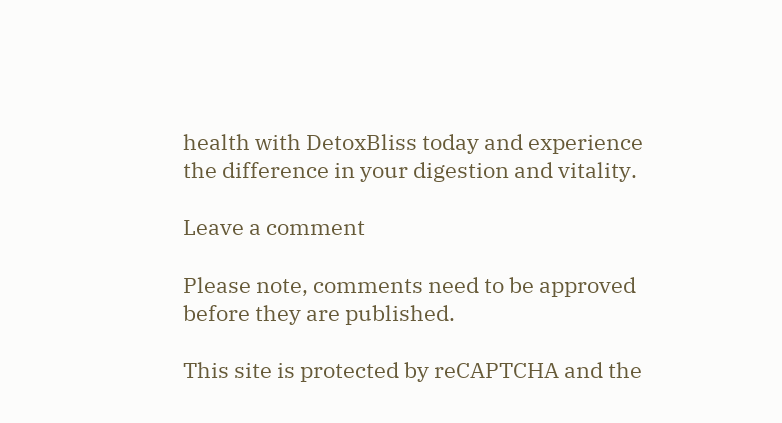health with DetoxBliss today and experience the difference in your digestion and vitality.

Leave a comment

Please note, comments need to be approved before they are published.

This site is protected by reCAPTCHA and the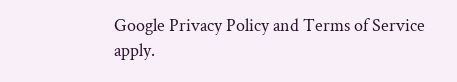Google Privacy Policy and Terms of Service apply.